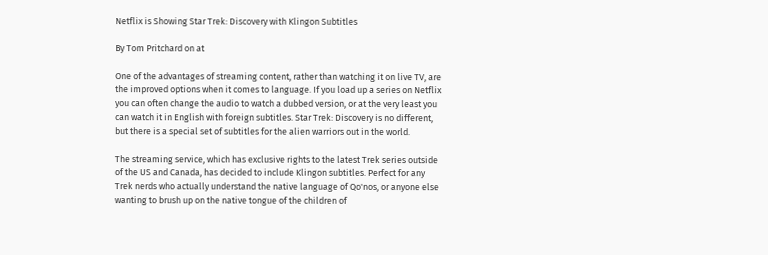Netflix is Showing Star Trek: Discovery with Klingon Subtitles

By Tom Pritchard on at

One of the advantages of streaming content, rather than watching it on live TV, are the improved options when it comes to language. If you load up a series on Netflix you can often change the audio to watch a dubbed version, or at the very least you can watch it in English with foreign subtitles. Star Trek: Discovery is no different, but there is a special set of subtitles for the alien warriors out in the world.

The streaming service, which has exclusive rights to the latest Trek series outside of the US and Canada, has decided to include Klingon subtitles. Perfect for any Trek nerds who actually understand the native language of Qo'nos, or anyone else wanting to brush up on the native tongue of the children of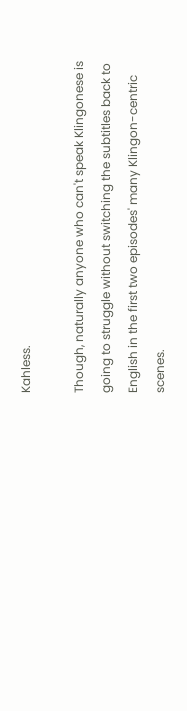Kahless.

Though, naturally anyone who can't speak Klingonese is going to struggle without switching the subtitles back to English in the first two episodes' many Klingon-centric scenes.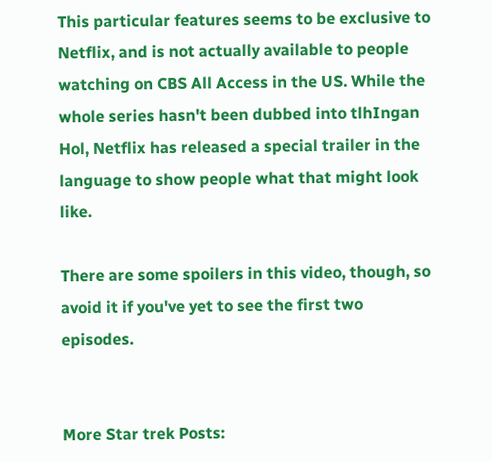This particular features seems to be exclusive to Netflix, and is not actually available to people watching on CBS All Access in the US. While the whole series hasn't been dubbed into tlhIngan Hol, Netflix has released a special trailer in the language to show people what that might look like.

There are some spoilers in this video, though, so avoid it if you've yet to see the first two episodes.


More Star trek Posts: